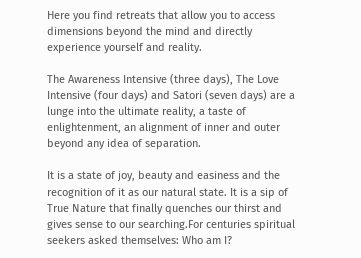Here you find retreats that allow you to access dimensions beyond the mind and directly experience yourself and reality.

The Awareness Intensive (three days), The Love Intensive (four days) and Satori (seven days) are a lunge into the ultimate reality, a taste of enlightenment, an alignment of inner and outer beyond any idea of separation.

It is a state of joy, beauty and easiness and the recognition of it as our natural state. It is a sip of True Nature that finally quenches our thirst and gives sense to our searching.For centuries spiritual seekers asked themselves: Who am I?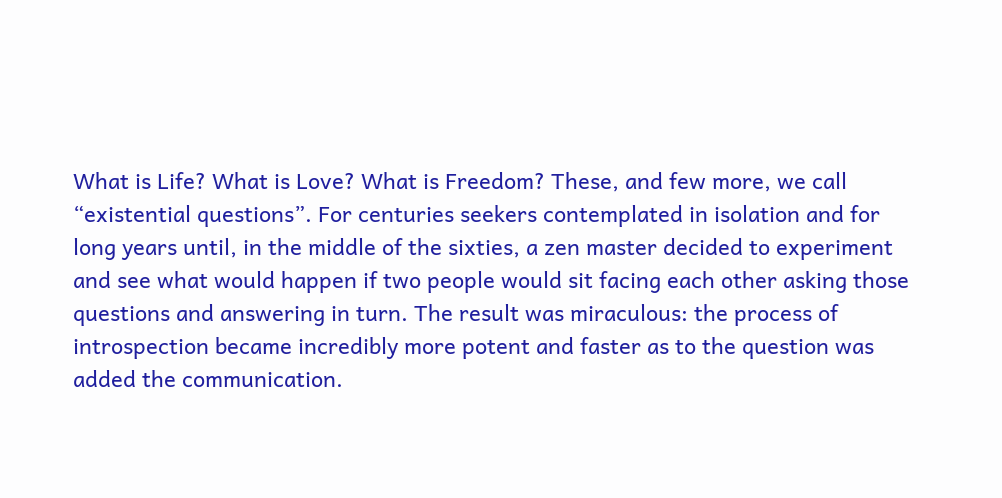What is Life? What is Love? What is Freedom? These, and few more, we call “existential questions”. For centuries seekers contemplated in isolation and for long years until, in the middle of the sixties, a zen master decided to experiment and see what would happen if two people would sit facing each other asking those questions and answering in turn. The result was miraculous: the process of introspection became incredibly more potent and faster as to the question was added the communication.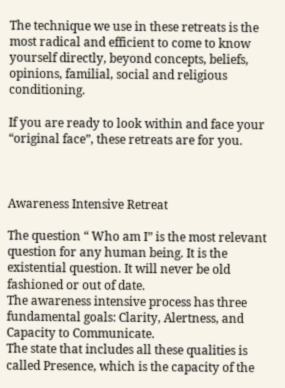The technique we use in these retreats is the most radical and efficient to come to know yourself directly, beyond concepts, beliefs, opinions, familial, social and religious conditioning.

If you are ready to look within and face your “original face”, these retreats are for you.



Awareness Intensive Retreat

The question “ Who am I” is the most relevant question for any human being. It is the existential question. It will never be old fashioned or out of date.
The awareness intensive process has three fundamental goals: Clarity, Alertness, and Capacity to Communicate.
The state that includes all these qualities is called Presence, which is the capacity of the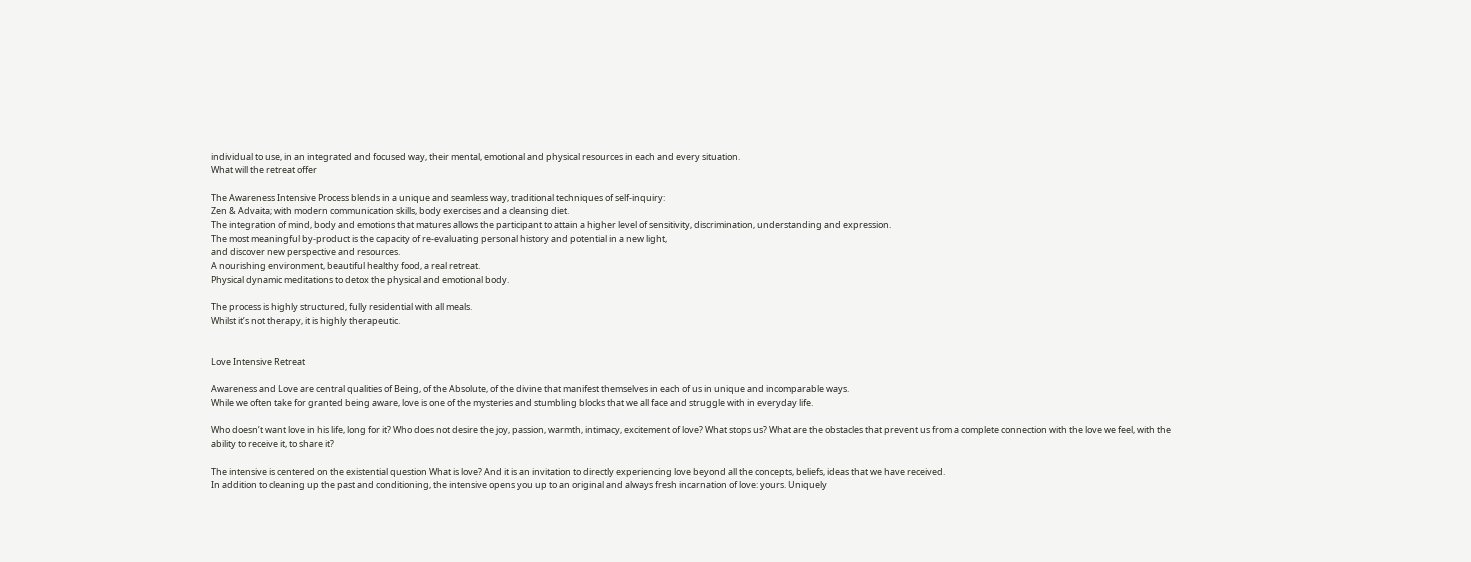individual to use, in an integrated and focused way, their mental, emotional and physical resources in each and every situation.
What will the retreat offer

The Awareness Intensive Process blends in a unique and seamless way, traditional techniques of self-inquiry:
Zen & Advaita; with modern communication skills, body exercises and a cleansing diet.
The integration of mind, body and emotions that matures allows the participant to attain a higher level of sensitivity, discrimination, understanding and expression.
The most meaningful by-product is the capacity of re-evaluating personal history and potential in a new light,
and discover new perspective and resources.
A nourishing environment, beautiful healthy food, a real retreat.
Physical dynamic meditations to detox the physical and emotional body.

The process is highly structured, fully residential with all meals.
Whilst it’s not therapy, it is highly therapeutic.


Love Intensive Retreat

Awareness and Love are central qualities of Being, of the Absolute, of the divine that manifest themselves in each of us in unique and incomparable ways.
While we often take for granted being aware, love is one of the mysteries and stumbling blocks that we all face and struggle with in everyday life.

Who doesn’t want love in his life, long for it? Who does not desire the joy, passion, warmth, intimacy, excitement of love? What stops us? What are the obstacles that prevent us from a complete connection with the love we feel, with the ability to receive it, to share it?

The intensive is centered on the existential question What is love? And it is an invitation to directly experiencing love beyond all the concepts, beliefs, ideas that we have received.
In addition to cleaning up the past and conditioning, the intensive opens you up to an original and always fresh incarnation of love: yours. Uniquely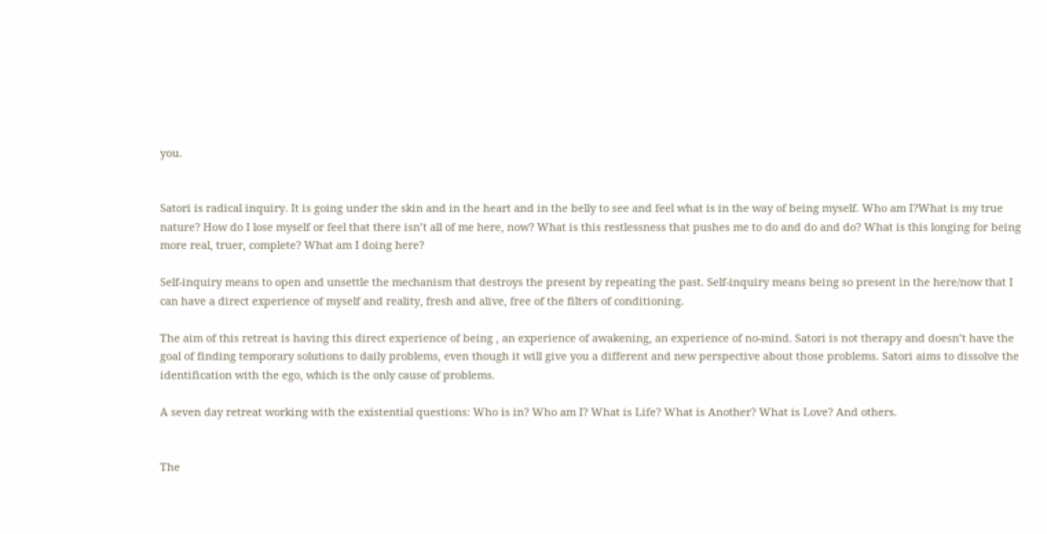you.


Satori is radical inquiry. It is going under the skin and in the heart and in the belly to see and feel what is in the way of being myself. Who am I?What is my true nature? How do I lose myself or feel that there isn’t all of me here, now? What is this restlessness that pushes me to do and do and do? What is this longing for being more real, truer, complete? What am I doing here?

Self-inquiry means to open and unsettle the mechanism that destroys the present by repeating the past. Self-inquiry means being so present in the here/now that I can have a direct experience of myself and reality, fresh and alive, free of the filters of conditioning.

The aim of this retreat is having this direct experience of being , an experience of awakening, an experience of no-mind. Satori is not therapy and doesn’t have the goal of finding temporary solutions to daily problems, even though it will give you a different and new perspective about those problems. Satori aims to dissolve the identification with the ego, which is the only cause of problems.

A seven day retreat working with the existential questions: Who is in? Who am I? What is Life? What is Another? What is Love? And others.


The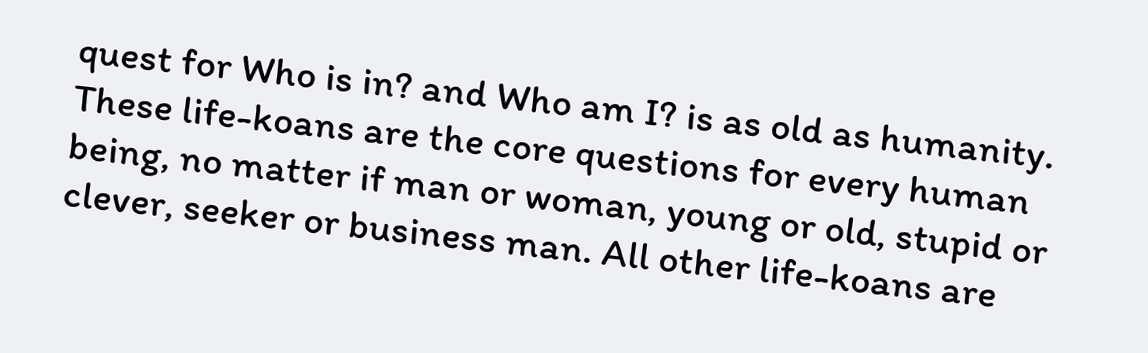quest for Who is in? and Who am I? is as old as humanity. These life-koans are the core questions for every human being, no matter if man or woman, young or old, stupid or clever, seeker or business man. All other life-koans are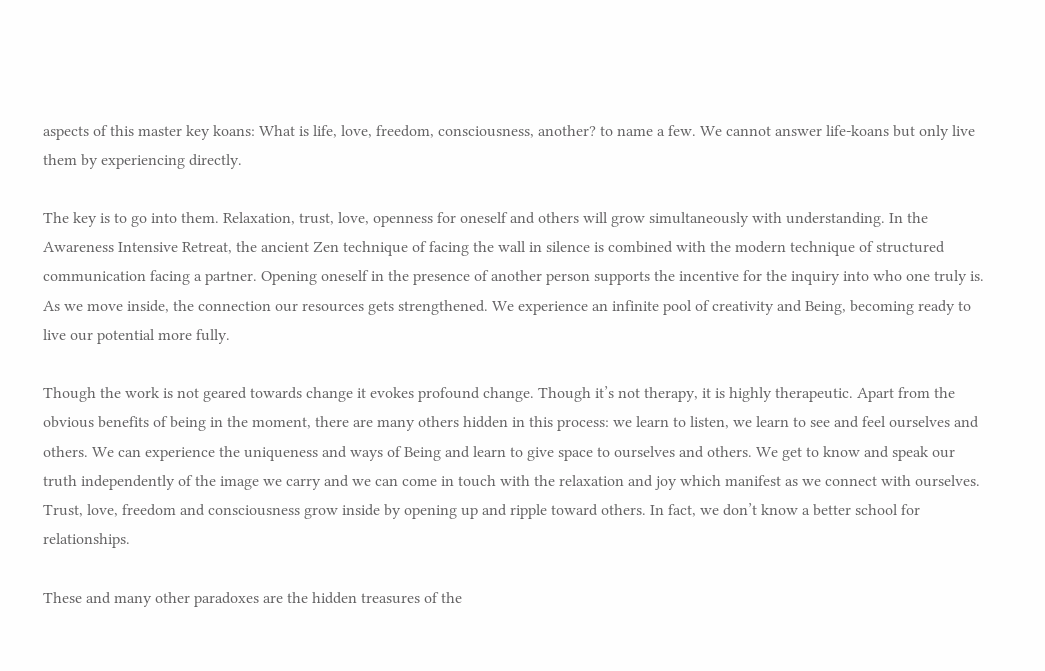aspects of this master key koans: What is life, love, freedom, consciousness, another? to name a few. We cannot answer life-koans but only live them by experiencing directly.

The key is to go into them. Relaxation, trust, love, openness for oneself and others will grow simultaneously with understanding. In the Awareness Intensive Retreat, the ancient Zen technique of facing the wall in silence is combined with the modern technique of structured communication facing a partner. Opening oneself in the presence of another person supports the incentive for the inquiry into who one truly is. As we move inside, the connection our resources gets strengthened. We experience an infinite pool of creativity and Being, becoming ready to live our potential more fully.

Though the work is not geared towards change it evokes profound change. Though it’s not therapy, it is highly therapeutic. Apart from the obvious benefits of being in the moment, there are many others hidden in this process: we learn to listen, we learn to see and feel ourselves and others. We can experience the uniqueness and ways of Being and learn to give space to ourselves and others. We get to know and speak our truth independently of the image we carry and we can come in touch with the relaxation and joy which manifest as we connect with ourselves. Trust, love, freedom and consciousness grow inside by opening up and ripple toward others. In fact, we don’t know a better school for relationships.

These and many other paradoxes are the hidden treasures of the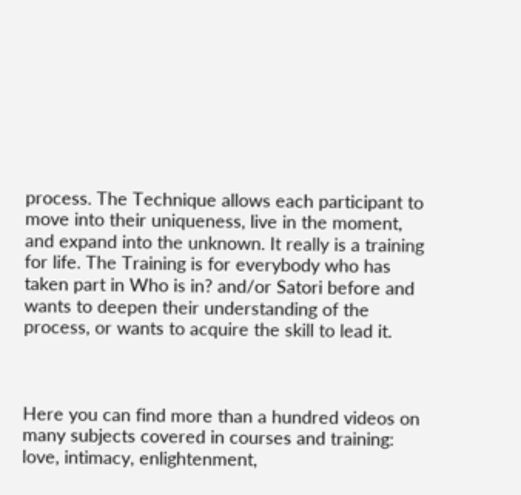process. The Technique allows each participant to move into their uniqueness, live in the moment, and expand into the unknown. It really is a training for life. The Training is for everybody who has taken part in Who is in? and/or Satori before and wants to deepen their understanding of the process, or wants to acquire the skill to lead it.



Here you can find more than a hundred videos on many subjects covered in courses and training: love, intimacy, enlightenment,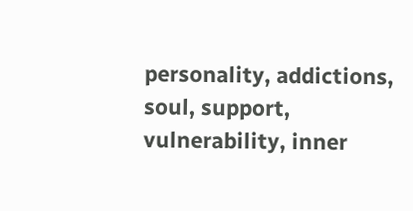personality, addictions, soul, support, vulnerability, inner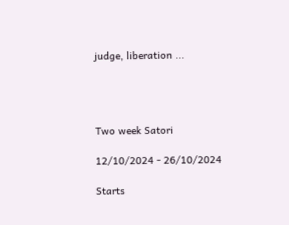judge, liberation ...




Two week Satori

12/10/2024 - 26/10/2024

Starts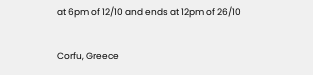at 6pm of 12/10 and ends at 12pm of 26/10

Corfu, Greece